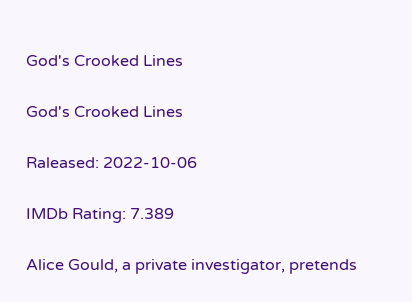God's Crooked Lines

God's Crooked Lines

Raleased: 2022-10-06

IMDb Rating: 7.389

Alice Gould, a private investigator, pretends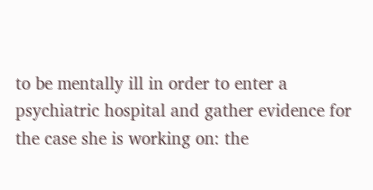to be mentally ill in order to enter a psychiatric hospital and gather evidence for the case she is working on: the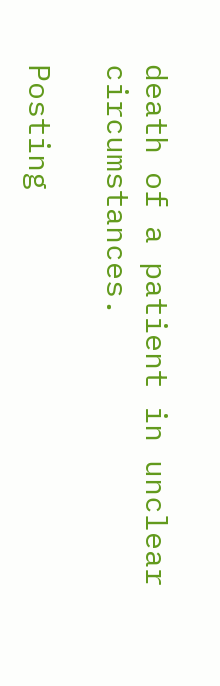death of a patient in unclear circumstances.

Posting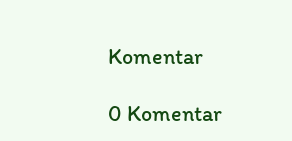Komentar

0 Komentar